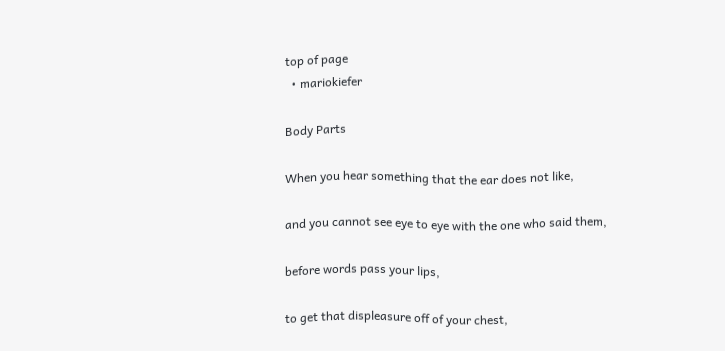top of page
  • mariokiefer

Body Parts

When you hear something that the ear does not like,

and you cannot see eye to eye with the one who said them,

before words pass your lips,

to get that displeasure off of your chest,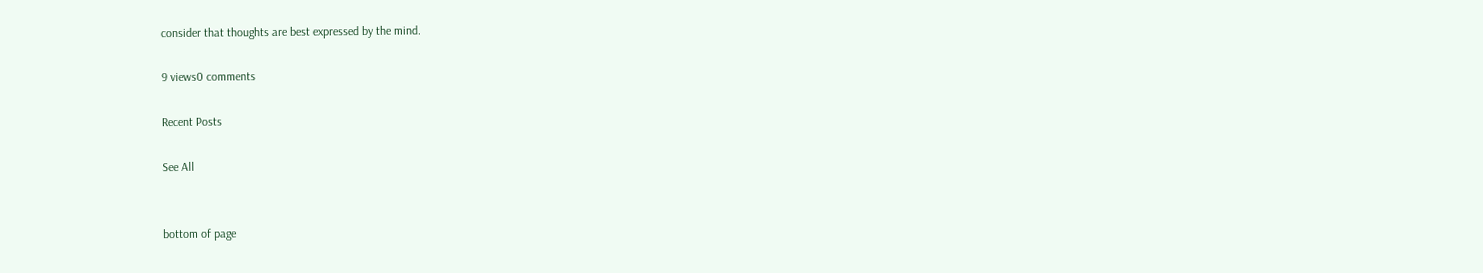consider that thoughts are best expressed by the mind.

9 views0 comments

Recent Posts

See All


bottom of page